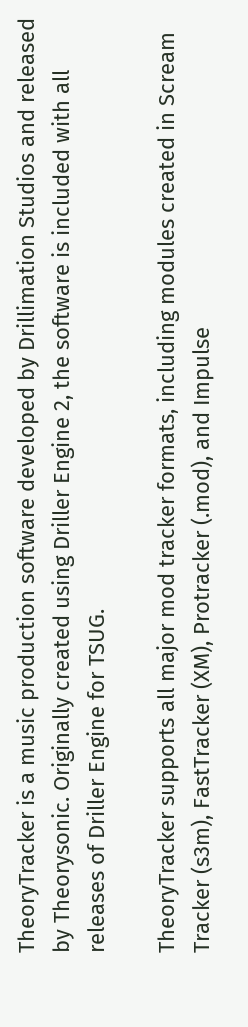TheoryTracker is a music production software developed by Drillimation Studios and released by Theorysonic. Originally created using Driller Engine 2, the software is included with all releases of Driller Engine for TSUG.

TheoryTracker supports all major mod tracker formats, including modules created in Scream Tracker (s3m), FastTracker (XM), Protracker (.mod), and Impulse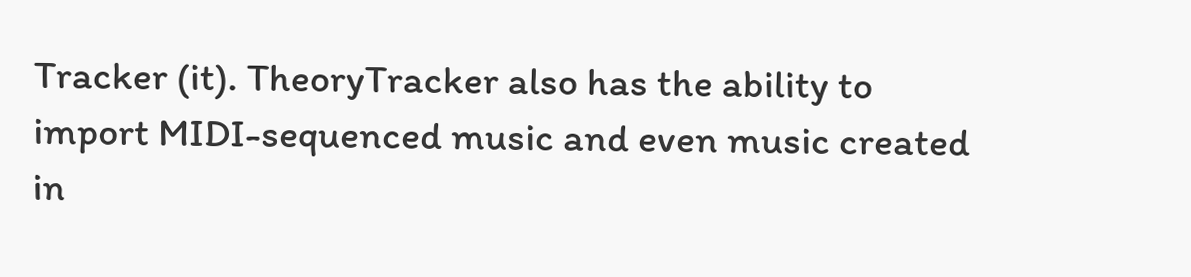Tracker (it). TheoryTracker also has the ability to import MIDI-sequenced music and even music created in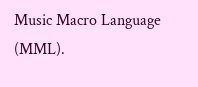Music Macro Language (MML).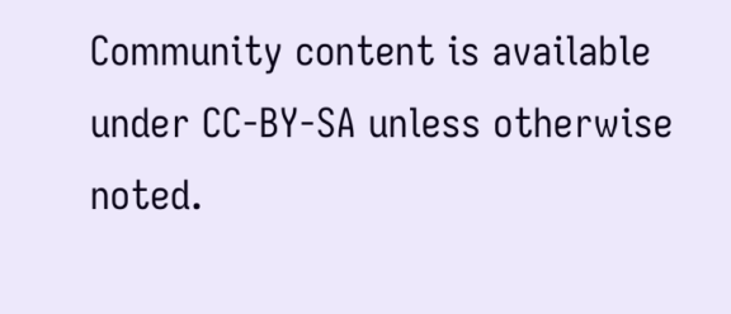Community content is available under CC-BY-SA unless otherwise noted.